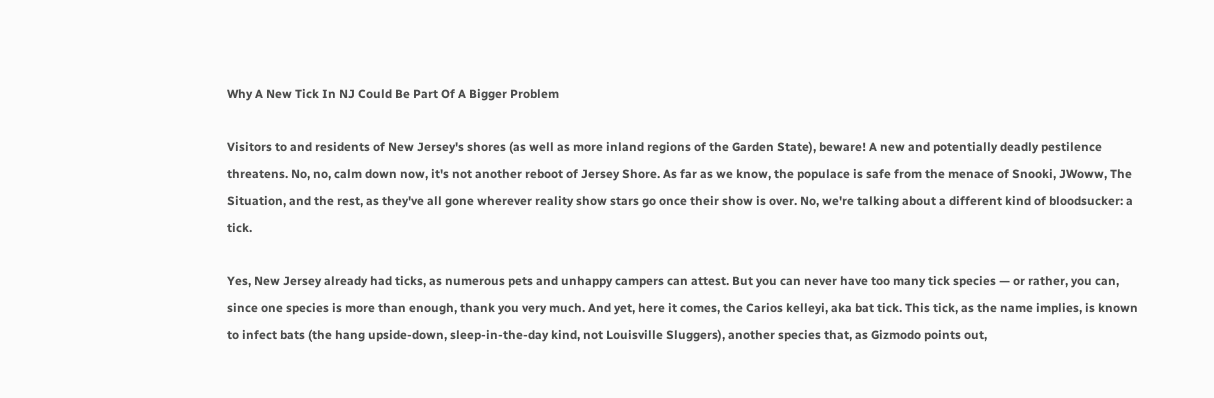Why A New Tick In NJ Could Be Part Of A Bigger Problem

Visitors to and residents of New Jersey's shores (as well as more inland regions of the Garden State), beware! A new and potentially deadly pestilence threatens. No, no, calm down now, it's not another reboot of Jersey Shore. As far as we know, the populace is safe from the menace of Snooki, JWoww, The Situation, and the rest, as they've all gone wherever reality show stars go once their show is over. No, we're talking about a different kind of bloodsucker: a tick.

Yes, New Jersey already had ticks, as numerous pets and unhappy campers can attest. But you can never have too many tick species — or rather, you can, since one species is more than enough, thank you very much. And yet, here it comes, the Carios kelleyi, aka bat tick. This tick, as the name implies, is known to infect bats (the hang upside-down, sleep-in-the-day kind, not Louisville Sluggers), another species that, as Gizmodo points out,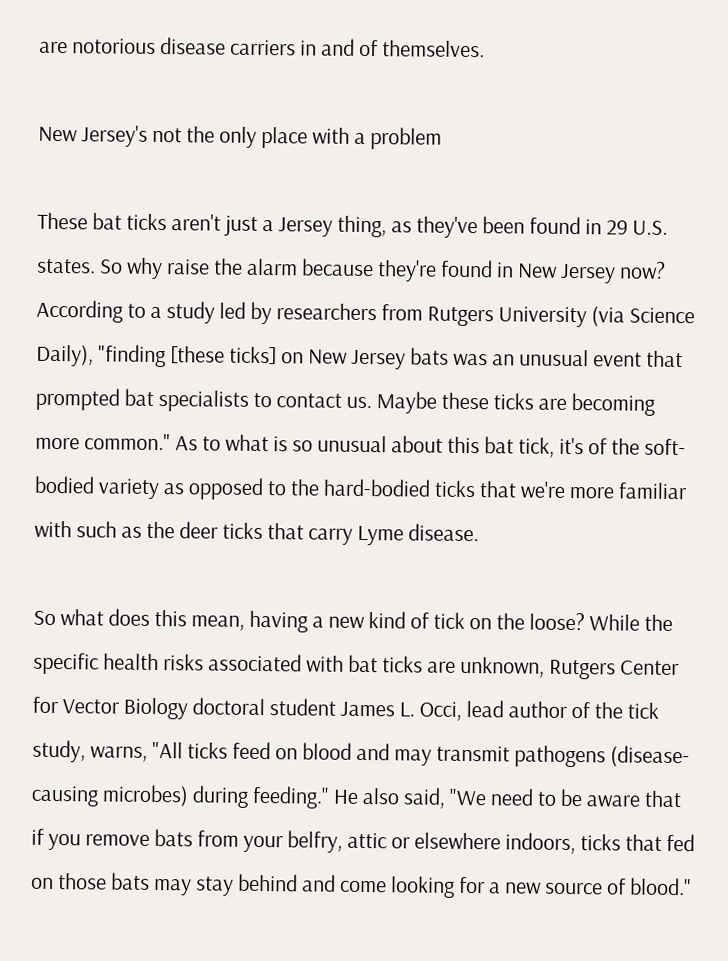are notorious disease carriers in and of themselves.

New Jersey's not the only place with a problem

These bat ticks aren't just a Jersey thing, as they've been found in 29 U.S. states. So why raise the alarm because they're found in New Jersey now? According to a study led by researchers from Rutgers University (via Science Daily), "finding [these ticks] on New Jersey bats was an unusual event that prompted bat specialists to contact us. Maybe these ticks are becoming more common." As to what is so unusual about this bat tick, it's of the soft-bodied variety as opposed to the hard-bodied ticks that we're more familiar with such as the deer ticks that carry Lyme disease.

So what does this mean, having a new kind of tick on the loose? While the specific health risks associated with bat ticks are unknown, Rutgers Center for Vector Biology doctoral student James L. Occi, lead author of the tick study, warns, "All ticks feed on blood and may transmit pathogens (disease-causing microbes) during feeding." He also said, "We need to be aware that if you remove bats from your belfry, attic or elsewhere indoors, ticks that fed on those bats may stay behind and come looking for a new source of blood."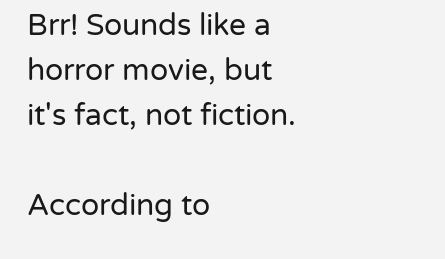Brr! Sounds like a horror movie, but it's fact, not fiction.

According to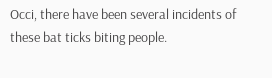Occi, there have been several incidents of these bat ticks biting people.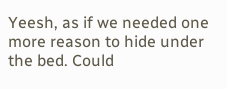Yeesh, as if we needed one more reason to hide under the bed. Could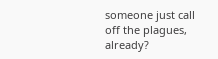someone just call off the plagues, already?